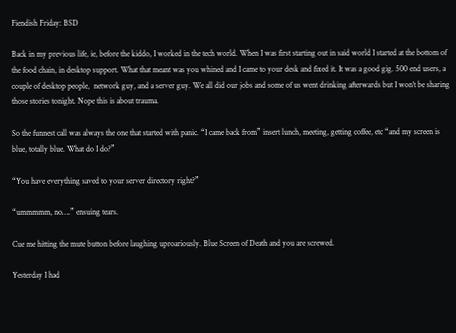Fiendish Friday: BSD

Back in my previous life, ie, before the kiddo, I worked in the tech world. When I was first starting out in said world I started at the bottom of the food chain, in desktop support. What that meant was you whined and I came to your desk and fixed it. It was a good gig. 500 end users, a couple of desktop people,  network guy, and a server guy. We all did our jobs and some of us went drinking afterwards but I won’t be sharing those stories tonight. Nope this is about trauma.

So the funnest call was always the one that started with panic. “I came back from” insert lunch, meeting, getting coffee, etc “and my screen is blue, totally blue. What do I do?”

“You have everything saved to your server directory right?”

“ummmmm, no….” ensuing tears.

Cue me hitting the mute button before laughing uproariously. Blue Screen of Death and you are screwed.

Yesterday I had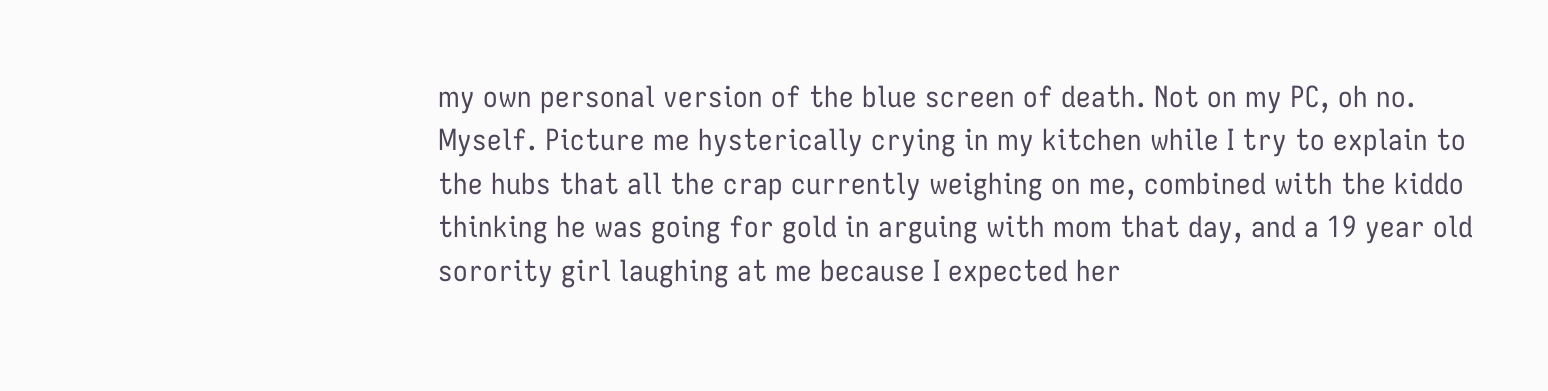my own personal version of the blue screen of death. Not on my PC, oh no. Myself. Picture me hysterically crying in my kitchen while I try to explain to the hubs that all the crap currently weighing on me, combined with the kiddo thinking he was going for gold in arguing with mom that day, and a 19 year old sorority girl laughing at me because I expected her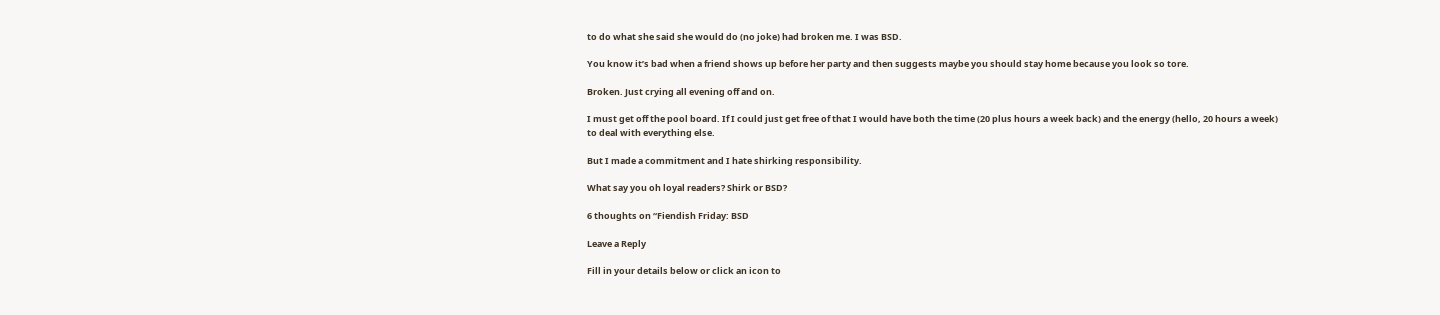to do what she said she would do (no joke) had broken me. I was BSD.

You know it’s bad when a friend shows up before her party and then suggests maybe you should stay home because you look so tore.

Broken. Just crying all evening off and on.

I must get off the pool board. If I could just get free of that I would have both the time (20 plus hours a week back) and the energy (hello, 20 hours a week) to deal with everything else.

But I made a commitment and I hate shirking responsibility.

What say you oh loyal readers? Shirk or BSD?

6 thoughts on “Fiendish Friday: BSD

Leave a Reply

Fill in your details below or click an icon to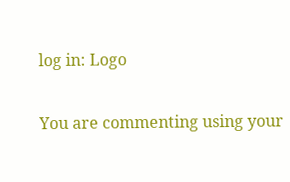log in: Logo

You are commenting using your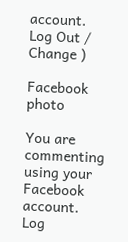account. Log Out /  Change )

Facebook photo

You are commenting using your Facebook account. Log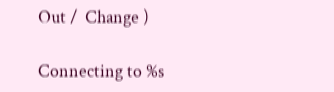Out /  Change )

Connecting to %s